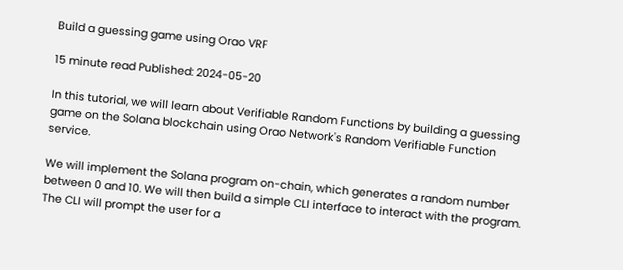Build a guessing game using Orao VRF

15 minute read Published: 2024-05-20

In this tutorial, we will learn about Verifiable Random Functions by building a guessing game on the Solana blockchain using Orao Network's Random Verifiable Function service.

We will implement the Solana program on-chain, which generates a random number between 0 and 10. We will then build a simple CLI interface to interact with the program. The CLI will prompt the user for a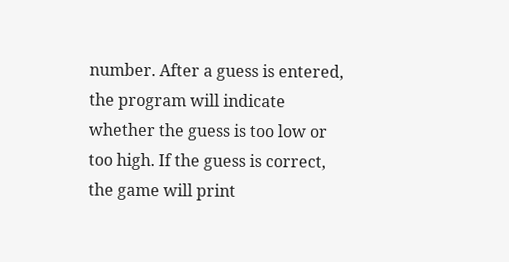number. After a guess is entered, the program will indicate whether the guess is too low or too high. If the guess is correct, the game will print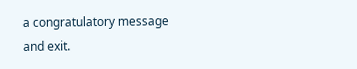a congratulatory message and exit.